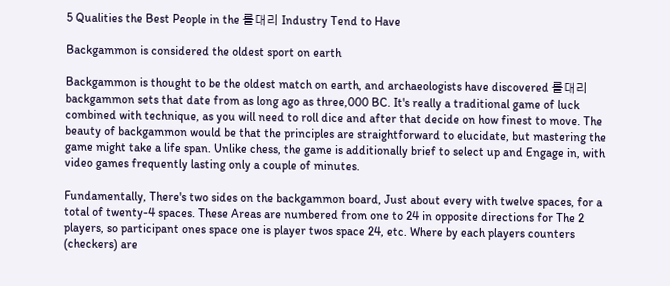5 Qualities the Best People in the 롤대리 Industry Tend to Have

Backgammon is considered the oldest sport on earth

Backgammon is thought to be the oldest match on earth, and archaeologists have discovered 롤대리 backgammon sets that date from as long ago as three,000 BC. It's really a traditional game of luck combined with technique, as you will need to roll dice and after that decide on how finest to move. The beauty of backgammon would be that the principles are straightforward to elucidate, but mastering the game might take a life span. Unlike chess, the game is additionally brief to select up and Engage in, with video games frequently lasting only a couple of minutes.

Fundamentally, There's two sides on the backgammon board, Just about every with twelve spaces, for a total of twenty-4 spaces. These Areas are numbered from one to 24 in opposite directions for The 2 players, so participant ones space one is player twos space 24, etc. Where by each players counters (checkers) are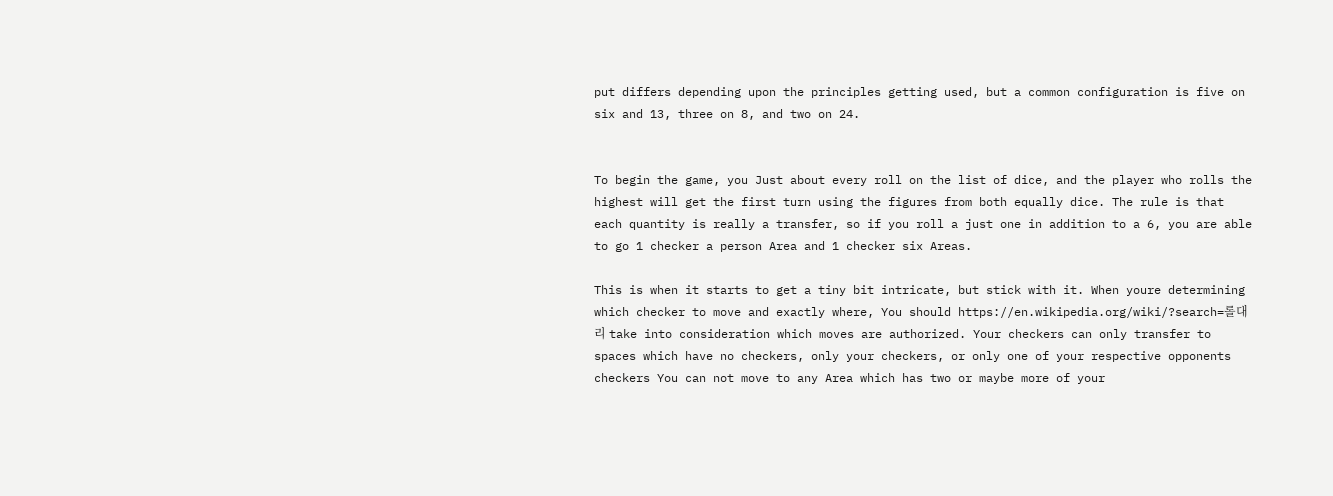put differs depending upon the principles getting used, but a common configuration is five on six and 13, three on 8, and two on 24.


To begin the game, you Just about every roll on the list of dice, and the player who rolls the highest will get the first turn using the figures from both equally dice. The rule is that each quantity is really a transfer, so if you roll a just one in addition to a 6, you are able to go 1 checker a person Area and 1 checker six Areas.

This is when it starts to get a tiny bit intricate, but stick with it. When youre determining which checker to move and exactly where, You should https://en.wikipedia.org/wiki/?search=롤대리 take into consideration which moves are authorized. Your checkers can only transfer to spaces which have no checkers, only your checkers, or only one of your respective opponents checkers You can not move to any Area which has two or maybe more of your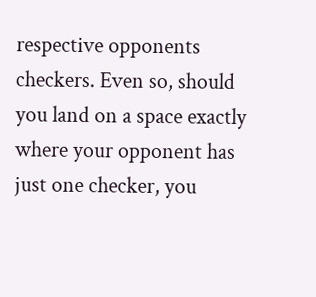respective opponents checkers. Even so, should you land on a space exactly where your opponent has just one checker, you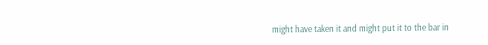might have taken it and might put it to the bar in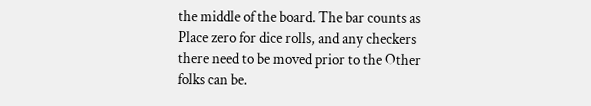the middle of the board. The bar counts as Place zero for dice rolls, and any checkers there need to be moved prior to the Other folks can be.